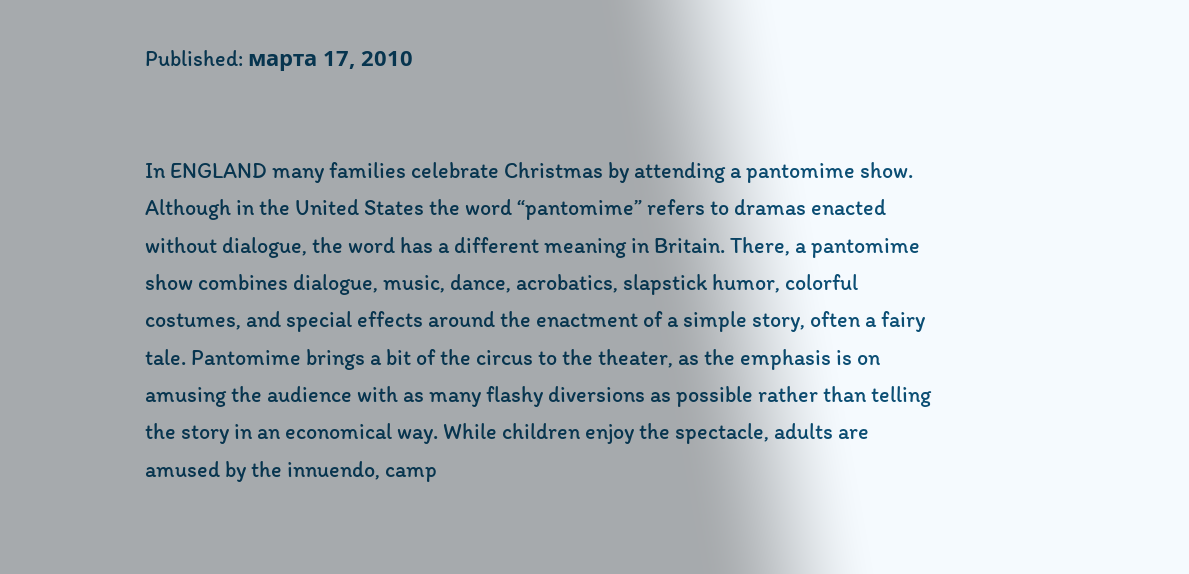Published: марта 17, 2010


In ENGLAND many families celebrate Christmas by attending a pantomime show. Although in the United States the word “pantomime” refers to dramas enacted without dialogue, the word has a different meaning in Britain. There, a pantomime show combines dialogue, music, dance, acrobatics, slapstick humor, colorful costumes, and special effects around the enactment of a simple story, often a fairy tale. Pantomime brings a bit of the circus to the theater, as the emphasis is on amusing the audience with as many flashy diversions as possible rather than telling the story in an economical way. While children enjoy the spectacle, adults are amused by the innuendo, camp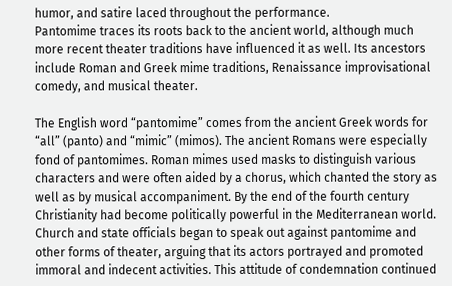humor, and satire laced throughout the performance.
Pantomime traces its roots back to the ancient world, although much more recent theater traditions have influenced it as well. Its ancestors include Roman and Greek mime traditions, Renaissance improvisational comedy, and musical theater.

The English word “pantomime” comes from the ancient Greek words for “all” (panto) and “mimic” (mimos). The ancient Romans were especially fond of pantomimes. Roman mimes used masks to distinguish various characters and were often aided by a chorus, which chanted the story as well as by musical accompaniment. By the end of the fourth century Christianity had become politically powerful in the Mediterranean world. Church and state officials began to speak out against pantomime and other forms of theater, arguing that its actors portrayed and promoted immoral and indecent activities. This attitude of condemnation continued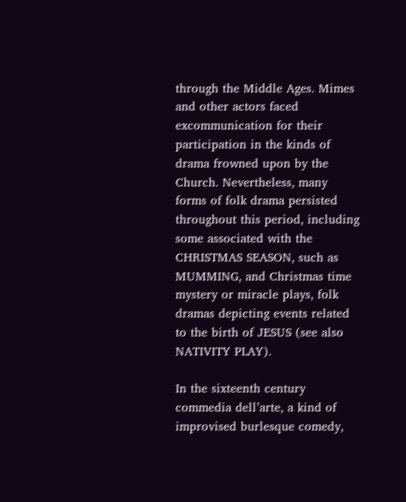through the Middle Ages. Mimes and other actors faced excommunication for their participation in the kinds of drama frowned upon by the Church. Nevertheless, many forms of folk drama persisted throughout this period, including some associated with the CHRISTMAS SEASON, such as MUMMING, and Christmas time mystery or miracle plays, folk dramas depicting events related to the birth of JESUS (see also NATIVITY PLAY).

In the sixteenth century commedia dell’arte, a kind of improvised burlesque comedy,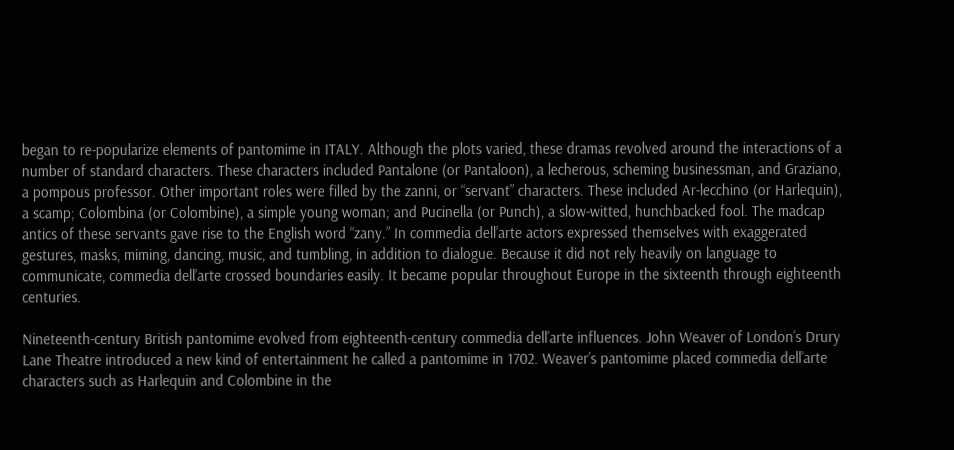began to re-popularize elements of pantomime in ITALY. Although the plots varied, these dramas revolved around the interactions of a number of standard characters. These characters included Pantalone (or Pantaloon), a lecherous, scheming businessman, and Graziano, a pompous professor. Other important roles were filled by the zanni, or “servant” characters. These included Ar-lecchino (or Harlequin), a scamp; Colombina (or Colombine), a simple young woman; and Pucinella (or Punch), a slow-witted, hunchbacked fool. The madcap antics of these servants gave rise to the English word “zany.” In commedia dell’arte actors expressed themselves with exaggerated gestures, masks, miming, dancing, music, and tumbling, in addition to dialogue. Because it did not rely heavily on language to communicate, commedia dell’arte crossed boundaries easily. It became popular throughout Europe in the sixteenth through eighteenth centuries.

Nineteenth-century British pantomime evolved from eighteenth-century commedia dell’arte influences. John Weaver of London’s Drury Lane Theatre introduced a new kind of entertainment he called a pantomime in 1702. Weaver’s pantomime placed commedia dell’arte characters such as Harlequin and Colombine in the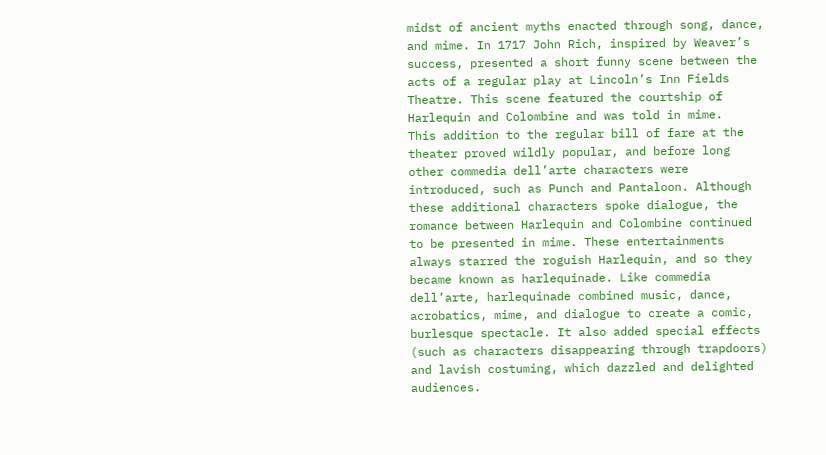midst of ancient myths enacted through song, dance, and mime. In 1717 John Rich, inspired by Weaver’s success, presented a short funny scene between the acts of a regular play at Lincoln’s Inn Fields Theatre. This scene featured the courtship of Harlequin and Colombine and was told in mime.
This addition to the regular bill of fare at the theater proved wildly popular, and before long other commedia dell’arte characters were introduced, such as Punch and Pantaloon. Although these additional characters spoke dialogue, the romance between Harlequin and Colombine continued to be presented in mime. These entertainments always starred the roguish Harlequin, and so they became known as harlequinade. Like commedia dell’arte, harlequinade combined music, dance, acrobatics, mime, and dialogue to create a comic, burlesque spectacle. It also added special effects (such as characters disappearing through trapdoors) and lavish costuming, which dazzled and delighted audiences.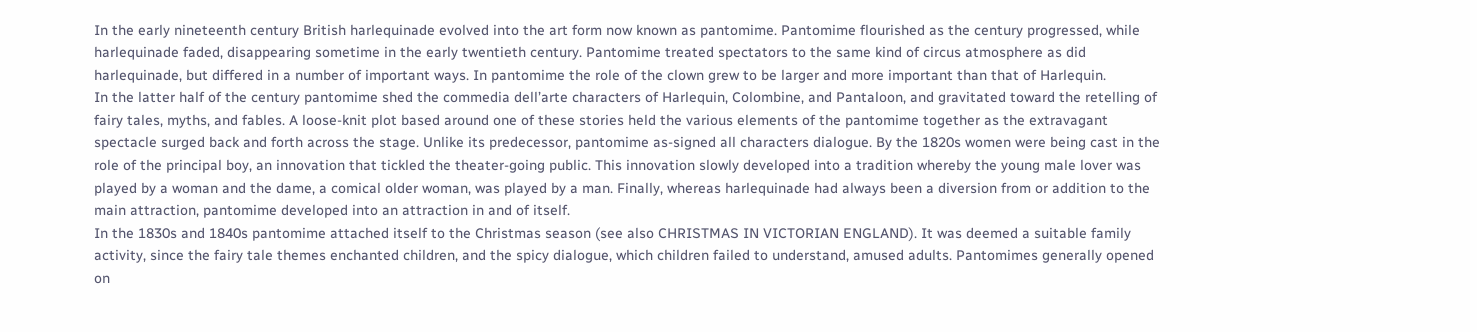In the early nineteenth century British harlequinade evolved into the art form now known as pantomime. Pantomime flourished as the century progressed, while harlequinade faded, disappearing sometime in the early twentieth century. Pantomime treated spectators to the same kind of circus atmosphere as did harlequinade, but differed in a number of important ways. In pantomime the role of the clown grew to be larger and more important than that of Harlequin.
In the latter half of the century pantomime shed the commedia dell’arte characters of Harlequin, Colombine, and Pantaloon, and gravitated toward the retelling of fairy tales, myths, and fables. A loose-knit plot based around one of these stories held the various elements of the pantomime together as the extravagant spectacle surged back and forth across the stage. Unlike its predecessor, pantomime as-signed all characters dialogue. By the 1820s women were being cast in the role of the principal boy, an innovation that tickled the theater-going public. This innovation slowly developed into a tradition whereby the young male lover was played by a woman and the dame, a comical older woman, was played by a man. Finally, whereas harlequinade had always been a diversion from or addition to the main attraction, pantomime developed into an attraction in and of itself.
In the 1830s and 1840s pantomime attached itself to the Christmas season (see also CHRISTMAS IN VICTORIAN ENGLAND). It was deemed a suitable family activity, since the fairy tale themes enchanted children, and the spicy dialogue, which children failed to understand, amused adults. Pantomimes generally opened on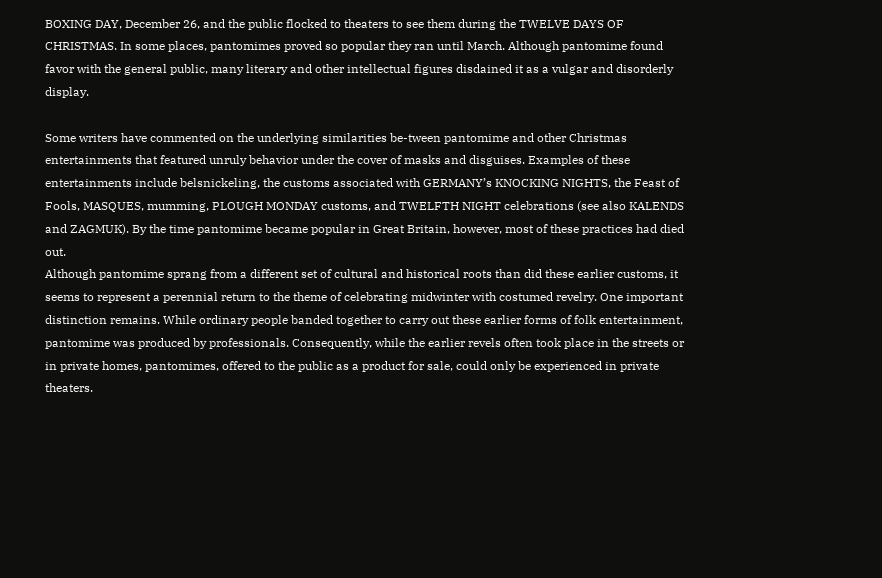BOXING DAY, December 26, and the public flocked to theaters to see them during the TWELVE DAYS OF CHRISTMAS. In some places, pantomimes proved so popular they ran until March. Although pantomime found favor with the general public, many literary and other intellectual figures disdained it as a vulgar and disorderly display.

Some writers have commented on the underlying similarities be-tween pantomime and other Christmas entertainments that featured unruly behavior under the cover of masks and disguises. Examples of these entertainments include belsnickeling, the customs associated with GERMANY’s KNOCKING NIGHTS, the Feast of Fools, MASQUES, mumming, PLOUGH MONDAY customs, and TWELFTH NIGHT celebrations (see also KALENDS and ZAGMUK). By the time pantomime became popular in Great Britain, however, most of these practices had died out.
Although pantomime sprang from a different set of cultural and historical roots than did these earlier customs, it seems to represent a perennial return to the theme of celebrating midwinter with costumed revelry. One important distinction remains. While ordinary people banded together to carry out these earlier forms of folk entertainment, pantomime was produced by professionals. Consequently, while the earlier revels often took place in the streets or in private homes, pantomimes, offered to the public as a product for sale, could only be experienced in private theaters.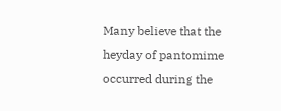Many believe that the heyday of pantomime occurred during the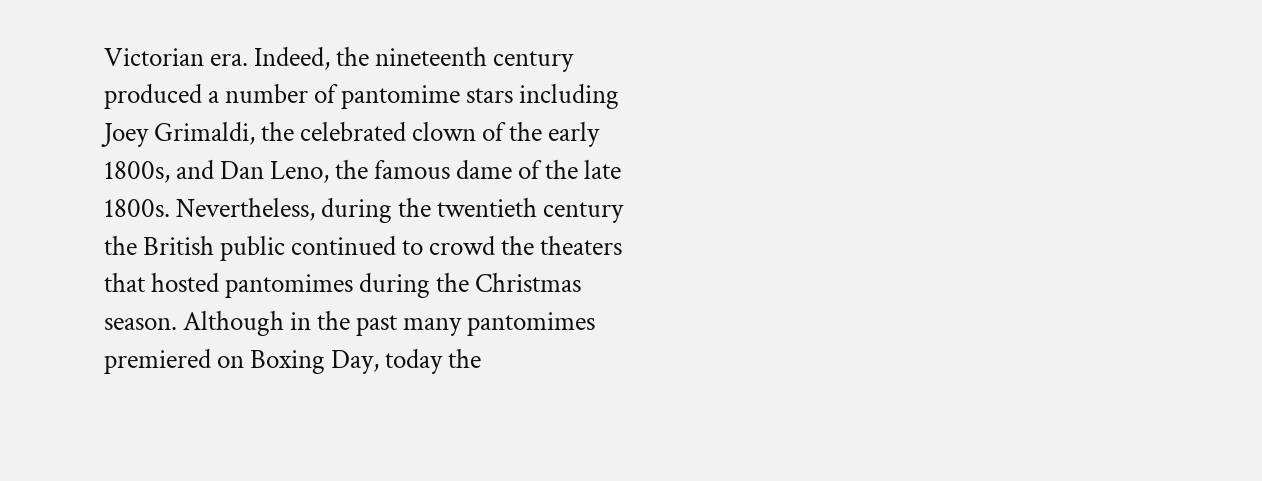Victorian era. Indeed, the nineteenth century produced a number of pantomime stars including Joey Grimaldi, the celebrated clown of the early 1800s, and Dan Leno, the famous dame of the late 1800s. Nevertheless, during the twentieth century the British public continued to crowd the theaters that hosted pantomimes during the Christmas season. Although in the past many pantomimes premiered on Boxing Day, today the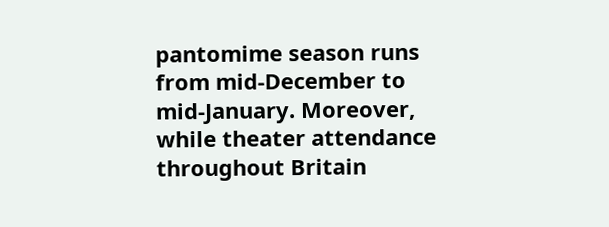pantomime season runs from mid-December to mid-January. Moreover, while theater attendance throughout Britain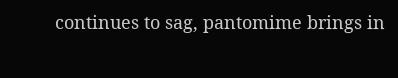continues to sag, pantomime brings in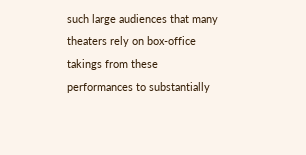such large audiences that many theaters rely on box-office takings from these performances to substantially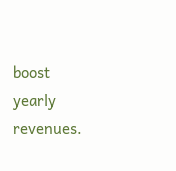boost yearly revenues.